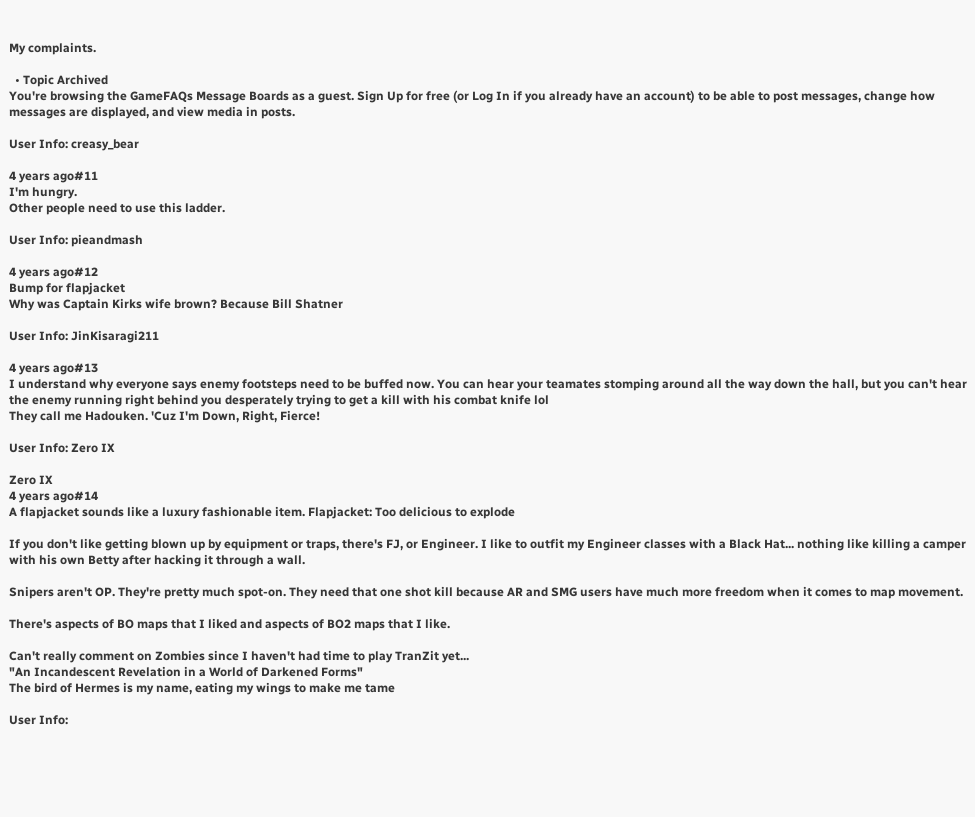My complaints.

  • Topic Archived
You're browsing the GameFAQs Message Boards as a guest. Sign Up for free (or Log In if you already have an account) to be able to post messages, change how messages are displayed, and view media in posts.

User Info: creasy_bear

4 years ago#11
I'm hungry.
Other people need to use this ladder.

User Info: pieandmash

4 years ago#12
Bump for flapjacket
Why was Captain Kirks wife brown? Because Bill Shatner

User Info: JinKisaragi211

4 years ago#13
I understand why everyone says enemy footsteps need to be buffed now. You can hear your teamates stomping around all the way down the hall, but you can't hear the enemy running right behind you desperately trying to get a kill with his combat knife lol
They call me Hadouken. 'Cuz I'm Down, Right, Fierce!

User Info: Zero IX

Zero IX
4 years ago#14
A flapjacket sounds like a luxury fashionable item. Flapjacket: Too delicious to explode

If you don't like getting blown up by equipment or traps, there's FJ, or Engineer. I like to outfit my Engineer classes with a Black Hat... nothing like killing a camper with his own Betty after hacking it through a wall.

Snipers aren't OP. They're pretty much spot-on. They need that one shot kill because AR and SMG users have much more freedom when it comes to map movement.

There's aspects of BO maps that I liked and aspects of BO2 maps that I like.

Can't really comment on Zombies since I haven't had time to play TranZit yet...
"An Incandescent Revelation in a World of Darkened Forms"
The bird of Hermes is my name, eating my wings to make me tame

User Info: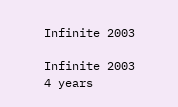Infinite 2003

Infinite 2003
4 years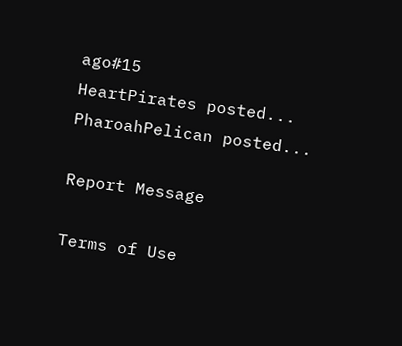ago#15
HeartPirates posted...
PharoahPelican posted...

Report Message

Terms of Use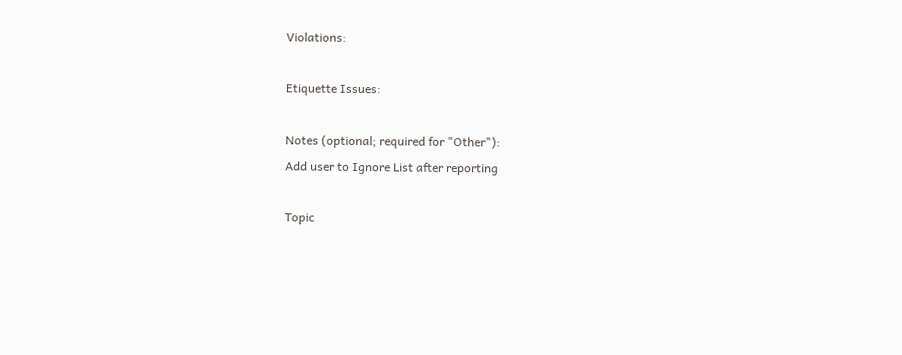Violations:

Etiquette Issues:

Notes (optional; required for "Other"):
Add user to Ignore List after reporting

Topic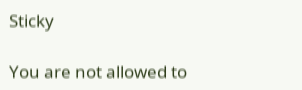Sticky

You are not allowed to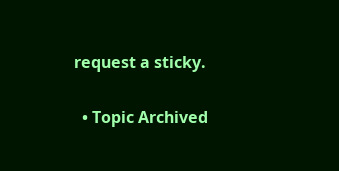request a sticky.

  • Topic Archived